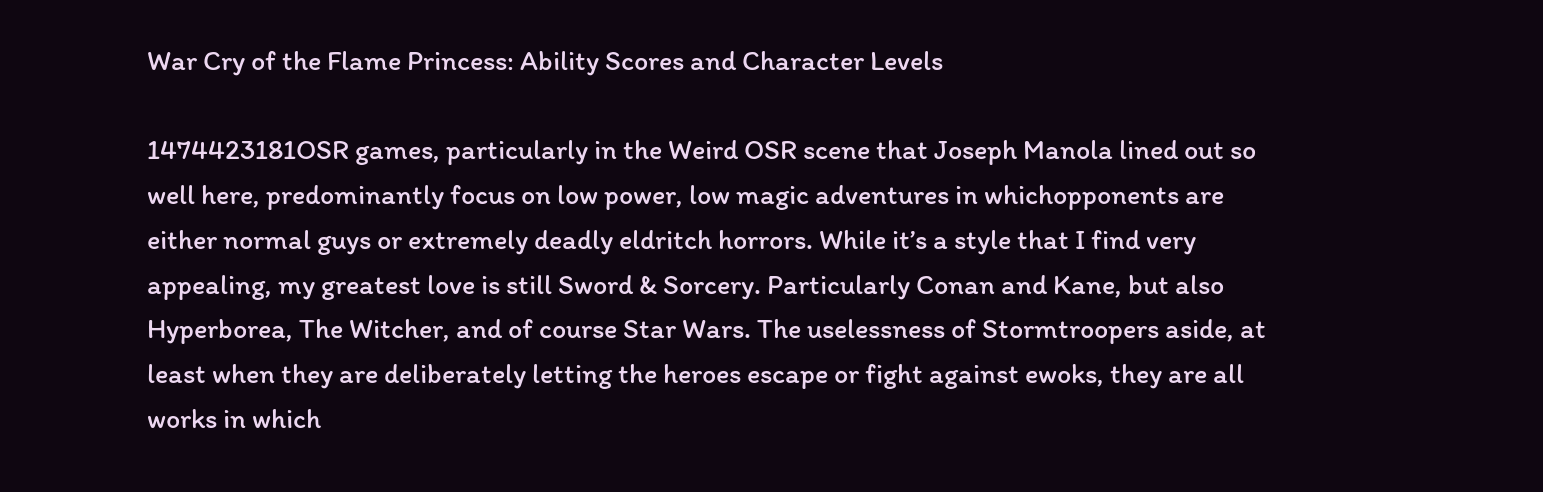War Cry of the Flame Princess: Ability Scores and Character Levels

1474423181OSR games, particularly in the Weird OSR scene that Joseph Manola lined out so well here, predominantly focus on low power, low magic adventures in whichopponents are either normal guys or extremely deadly eldritch horrors. While it’s a style that I find very appealing, my greatest love is still Sword & Sorcery. Particularly Conan and Kane, but also Hyperborea, The Witcher, and of course Star Wars. The uselessness of Stormtroopers aside, at least when they are deliberately letting the heroes escape or fight against ewoks, they are all works in which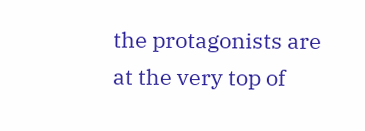the protagonists are at the very top of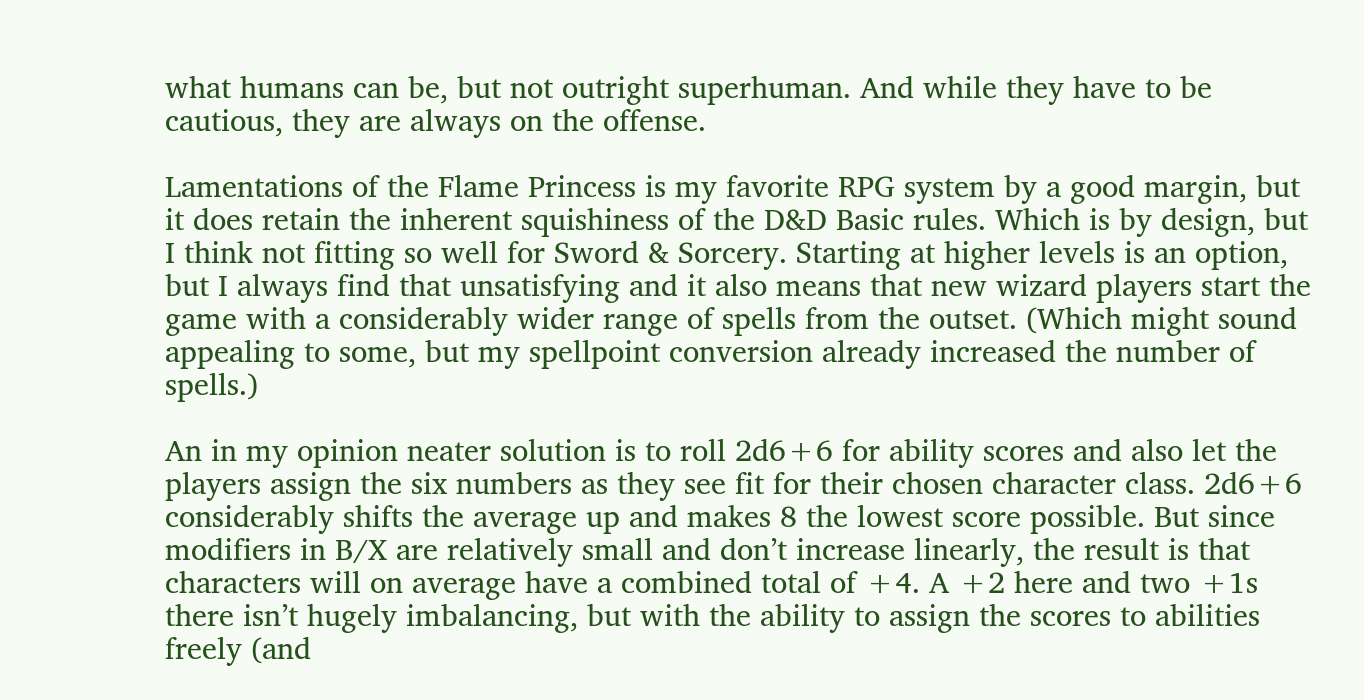what humans can be, but not outright superhuman. And while they have to be cautious, they are always on the offense.

Lamentations of the Flame Princess is my favorite RPG system by a good margin, but it does retain the inherent squishiness of the D&D Basic rules. Which is by design, but I think not fitting so well for Sword & Sorcery. Starting at higher levels is an option, but I always find that unsatisfying and it also means that new wizard players start the game with a considerably wider range of spells from the outset. (Which might sound appealing to some, but my spellpoint conversion already increased the number of spells.)

An in my opinion neater solution is to roll 2d6+6 for ability scores and also let the players assign the six numbers as they see fit for their chosen character class. 2d6+6 considerably shifts the average up and makes 8 the lowest score possible. But since modifiers in B/X are relatively small and don’t increase linearly, the result is that characters will on average have a combined total of +4. A +2 here and two +1s there isn’t hugely imbalancing, but with the ability to assign the scores to abilities freely (and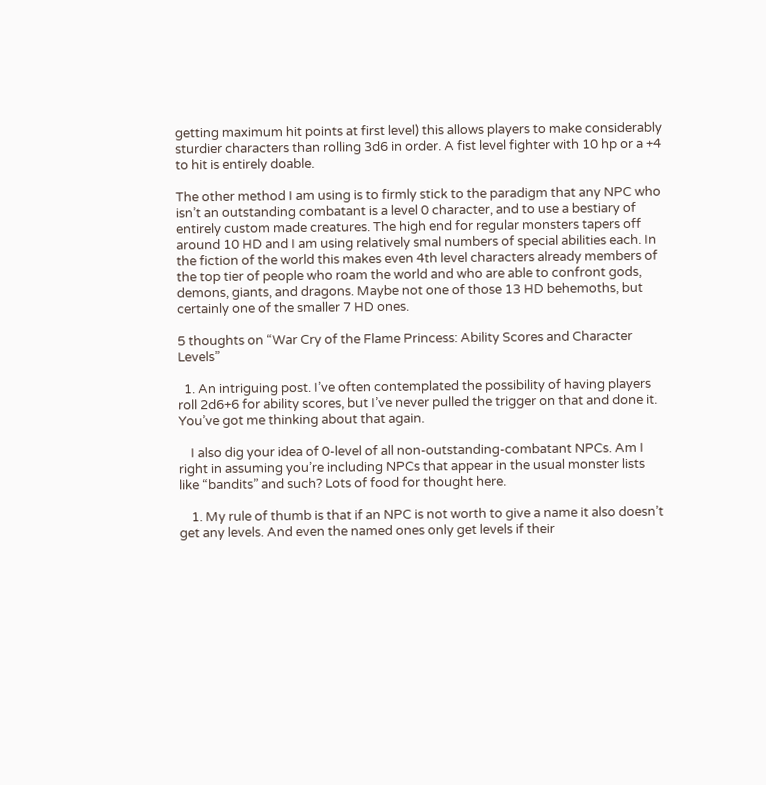getting maximum hit points at first level) this allows players to make considerably sturdier characters than rolling 3d6 in order. A fist level fighter with 10 hp or a +4 to hit is entirely doable.

The other method I am using is to firmly stick to the paradigm that any NPC who isn’t an outstanding combatant is a level 0 character, and to use a bestiary of entirely custom made creatures. The high end for regular monsters tapers off around 10 HD and I am using relatively smal numbers of special abilities each. In the fiction of the world this makes even 4th level characters already members of the top tier of people who roam the world and who are able to confront gods, demons, giants, and dragons. Maybe not one of those 13 HD behemoths, but certainly one of the smaller 7 HD ones.

5 thoughts on “War Cry of the Flame Princess: Ability Scores and Character Levels”

  1. An intriguing post. I’ve often contemplated the possibility of having players roll 2d6+6 for ability scores, but I’ve never pulled the trigger on that and done it. You’ve got me thinking about that again.

    I also dig your idea of 0-level of all non-outstanding-combatant NPCs. Am I right in assuming you’re including NPCs that appear in the usual monster lists like “bandits” and such? Lots of food for thought here.

    1. My rule of thumb is that if an NPC is not worth to give a name it also doesn’t get any levels. And even the named ones only get levels if their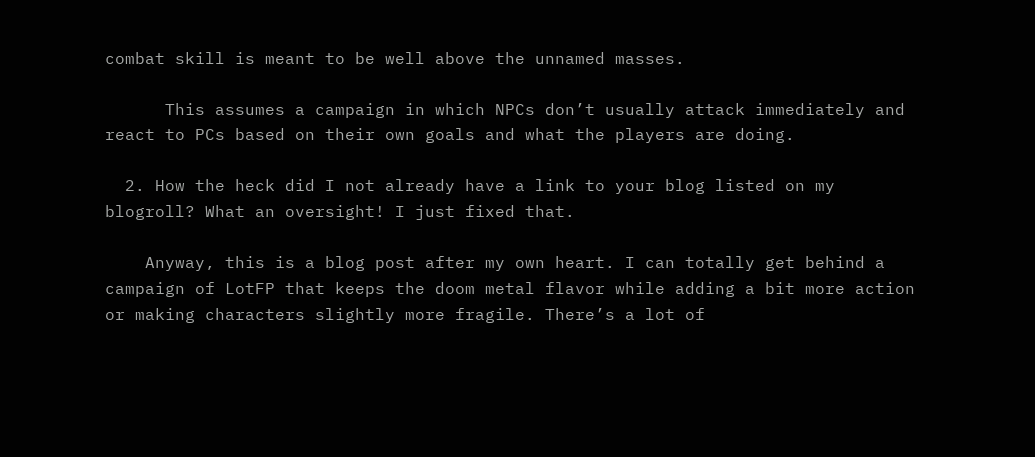combat skill is meant to be well above the unnamed masses.

      This assumes a campaign in which NPCs don’t usually attack immediately and react to PCs based on their own goals and what the players are doing.

  2. How the heck did I not already have a link to your blog listed on my blogroll? What an oversight! I just fixed that.

    Anyway, this is a blog post after my own heart. I can totally get behind a campaign of LotFP that keeps the doom metal flavor while adding a bit more action or making characters slightly more fragile. There’s a lot of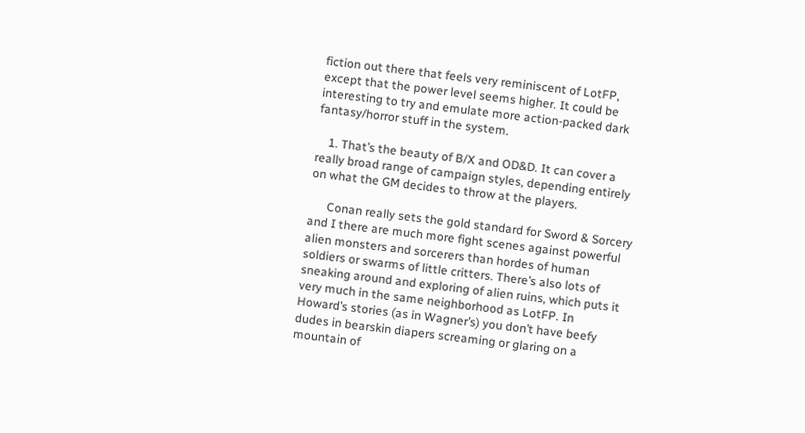fiction out there that feels very reminiscent of LotFP, except that the power level seems higher. It could be interesting to try and emulate more action-packed dark fantasy/horror stuff in the system.

    1. That’s the beauty of B/X and OD&D. It can cover a really broad range of campaign styles, depending entirely on what the GM decides to throw at the players.

      Conan really sets the gold standard for Sword & Sorcery and I there are much more fight scenes against powerful alien monsters and sorcerers than hordes of human soldiers or swarms of little critters. There’s also lots of sneaking around and exploring of alien ruins, which puts it very much in the same neighborhood as LotFP. In Howard’s stories (as in Wagner’s) you don’t have beefy dudes in bearskin diapers screaming or glaring on a mountain of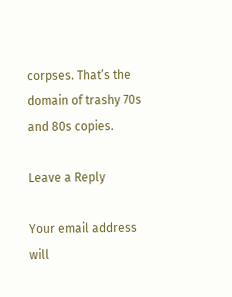corpses. That’s the domain of trashy 70s and 80s copies.

Leave a Reply

Your email address will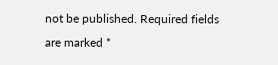not be published. Required fields are marked *